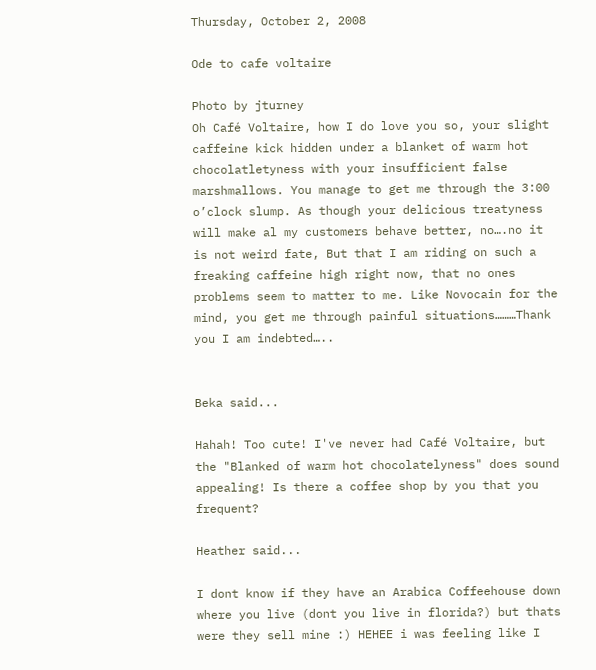Thursday, October 2, 2008

Ode to cafe voltaire

Photo by jturney
Oh Café Voltaire, how I do love you so, your slight caffeine kick hidden under a blanket of warm hot chocolatletyness with your insufficient false marshmallows. You manage to get me through the 3:00 o’clock slump. As though your delicious treatyness will make al my customers behave better, no….no it is not weird fate, But that I am riding on such a freaking caffeine high right now, that no ones problems seem to matter to me. Like Novocain for the mind, you get me through painful situations………Thank you I am indebted…..


Beka said...

Hahah! Too cute! I've never had Café Voltaire, but the "Blanked of warm hot chocolatelyness" does sound appealing! Is there a coffee shop by you that you frequent?

Heather said...

I dont know if they have an Arabica Coffeehouse down where you live (dont you live in florida?) but thats were they sell mine :) HEHEE i was feeling like I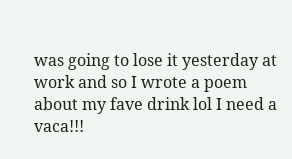was going to lose it yesterday at work and so I wrote a poem about my fave drink lol I need a vaca!!!